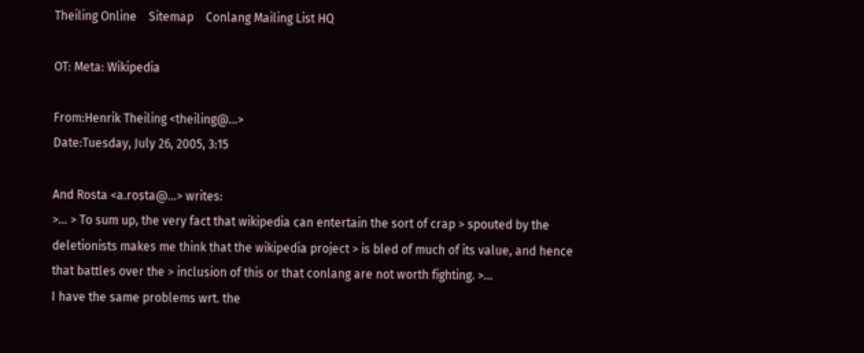Theiling Online    Sitemap    Conlang Mailing List HQ

OT: Meta: Wikipedia

From:Henrik Theiling <theiling@...>
Date:Tuesday, July 26, 2005, 3:15

And Rosta <a.rosta@...> writes:
>... > To sum up, the very fact that wikipedia can entertain the sort of crap > spouted by the deletionists makes me think that the wikipedia project > is bled of much of its value, and hence that battles over the > inclusion of this or that conlang are not worth fighting. >...
I have the same problems wrt. the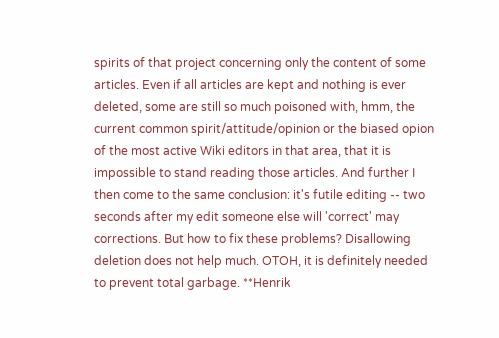spirits of that project concerning only the content of some articles. Even if all articles are kept and nothing is ever deleted, some are still so much poisoned with, hmm, the current common spirit/attitude/opinion or the biased opion of the most active Wiki editors in that area, that it is impossible to stand reading those articles. And further I then come to the same conclusion: it's futile editing -- two seconds after my edit someone else will 'correct' may corrections. But how to fix these problems? Disallowing deletion does not help much. OTOH, it is definitely needed to prevent total garbage. **Henrik